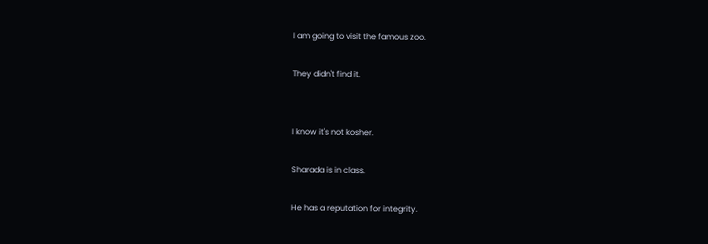I am going to visit the famous zoo.

They didn't find it.


I know it's not kosher.

Sharada is in class.

He has a reputation for integrity.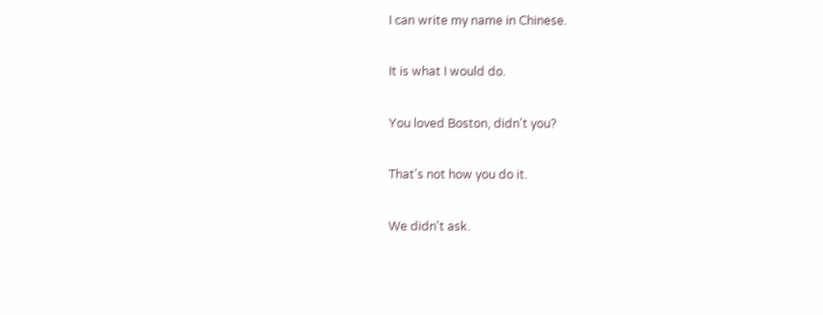I can write my name in Chinese.

It is what I would do.

You loved Boston, didn't you?

That's not how you do it.

We didn't ask.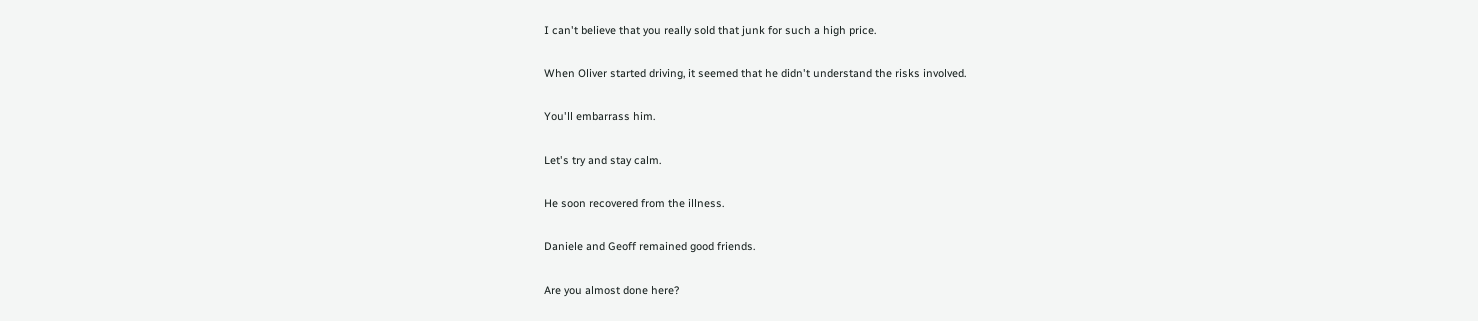I can't believe that you really sold that junk for such a high price.

When Oliver started driving, it seemed that he didn't understand the risks involved.

You'll embarrass him.

Let's try and stay calm.

He soon recovered from the illness.

Daniele and Geoff remained good friends.

Are you almost done here?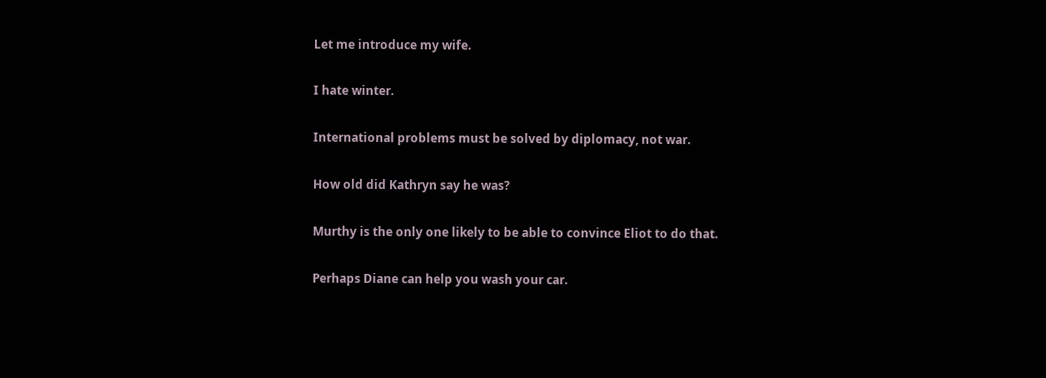Let me introduce my wife.

I hate winter.

International problems must be solved by diplomacy, not war.

How old did Kathryn say he was?

Murthy is the only one likely to be able to convince Eliot to do that.

Perhaps Diane can help you wash your car.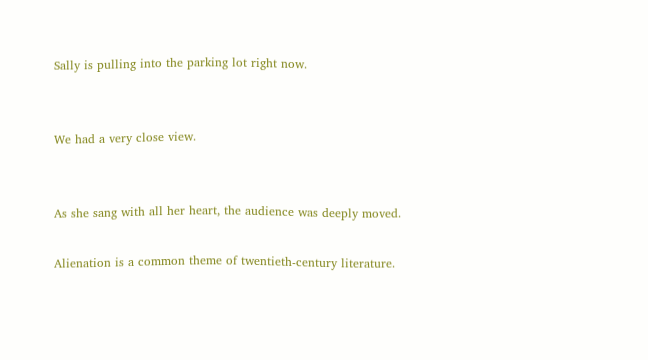Sally is pulling into the parking lot right now.


We had a very close view.


As she sang with all her heart, the audience was deeply moved.

Alienation is a common theme of twentieth-century literature.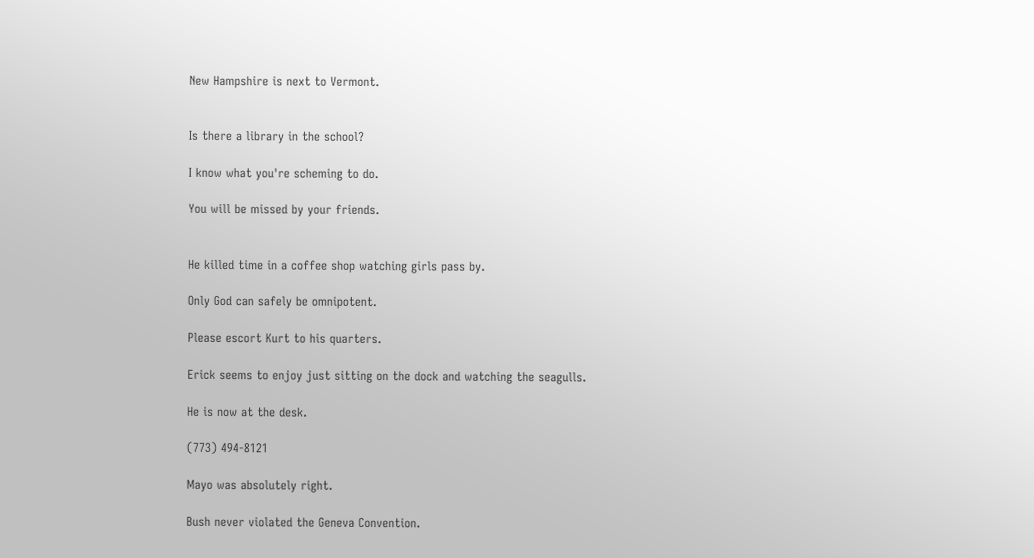New Hampshire is next to Vermont.


Is there a library in the school?

I know what you're scheming to do.

You will be missed by your friends.


He killed time in a coffee shop watching girls pass by.

Only God can safely be omnipotent.

Please escort Kurt to his quarters.

Erick seems to enjoy just sitting on the dock and watching the seagulls.

He is now at the desk.

(773) 494-8121

Mayo was absolutely right.

Bush never violated the Geneva Convention.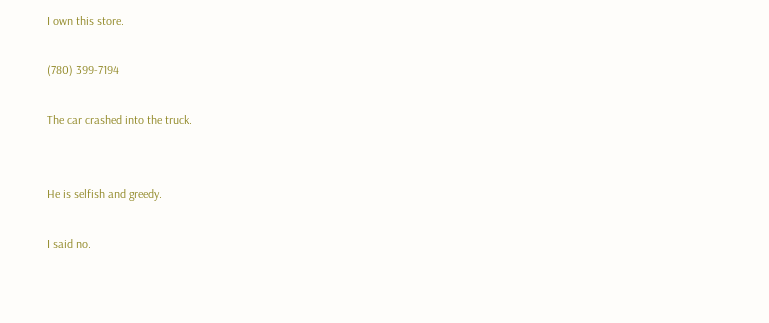I own this store.

(780) 399-7194

The car crashed into the truck.


He is selfish and greedy.

I said no.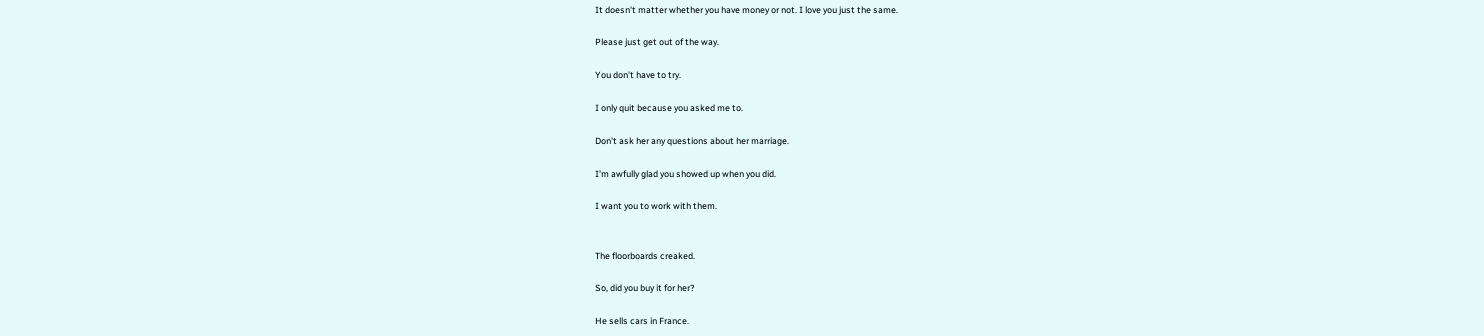It doesn't matter whether you have money or not. I love you just the same.

Please just get out of the way.

You don't have to try.

I only quit because you asked me to.

Don't ask her any questions about her marriage.

I'm awfully glad you showed up when you did.

I want you to work with them.


The floorboards creaked.

So, did you buy it for her?

He sells cars in France.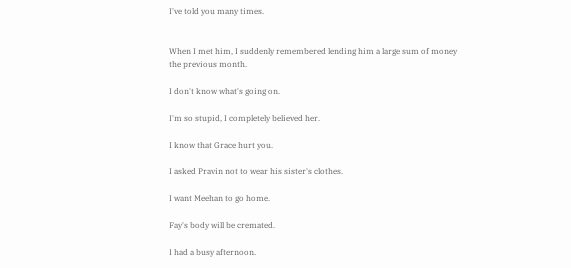I've told you many times.


When I met him, I suddenly remembered lending him a large sum of money the previous month.

I don't know what's going on.

I'm so stupid, I completely believed her.

I know that Grace hurt you.

I asked Pravin not to wear his sister's clothes.

I want Meehan to go home.

Fay's body will be cremated.

I had a busy afternoon.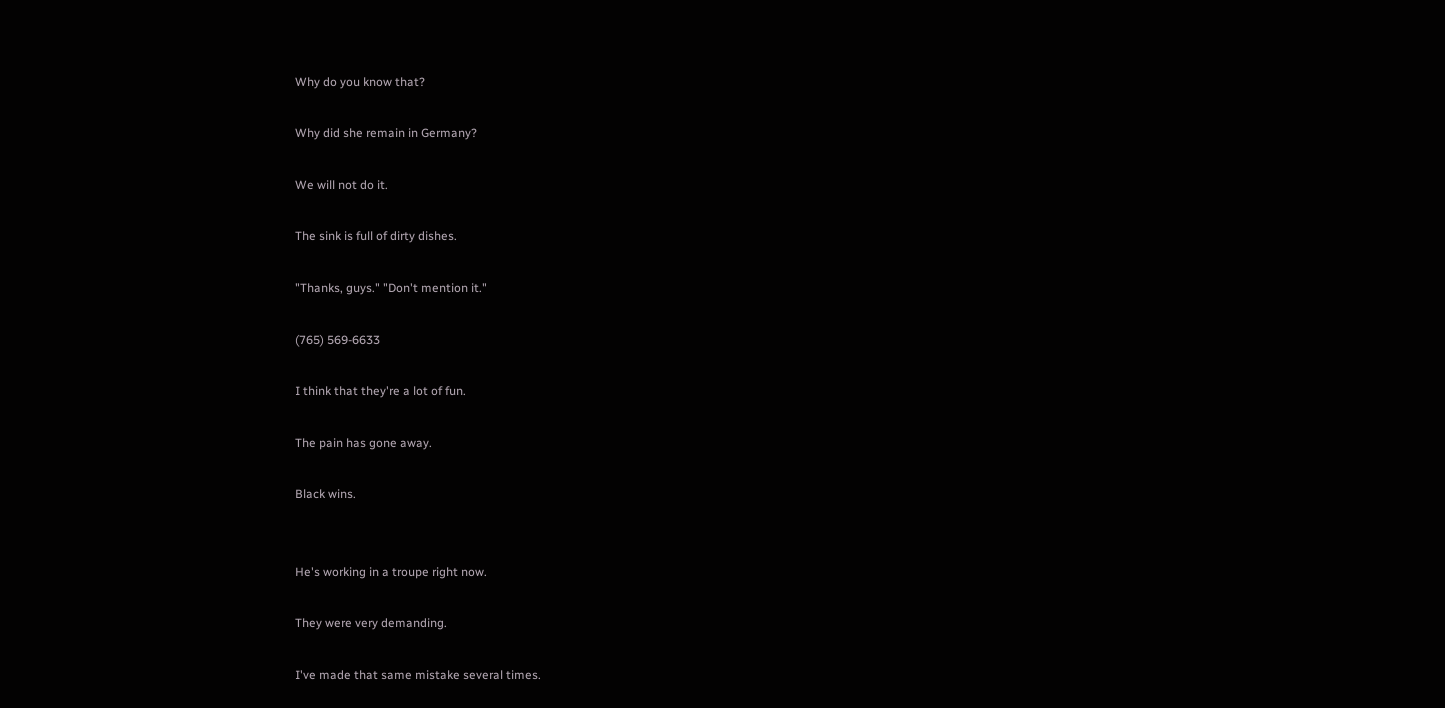Why do you know that?

Why did she remain in Germany?

We will not do it.

The sink is full of dirty dishes.

"Thanks, guys." "Don't mention it."

(765) 569-6633

I think that they're a lot of fun.

The pain has gone away.

Black wins.


He's working in a troupe right now.

They were very demanding.

I've made that same mistake several times.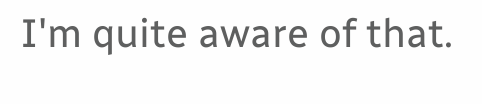I'm quite aware of that.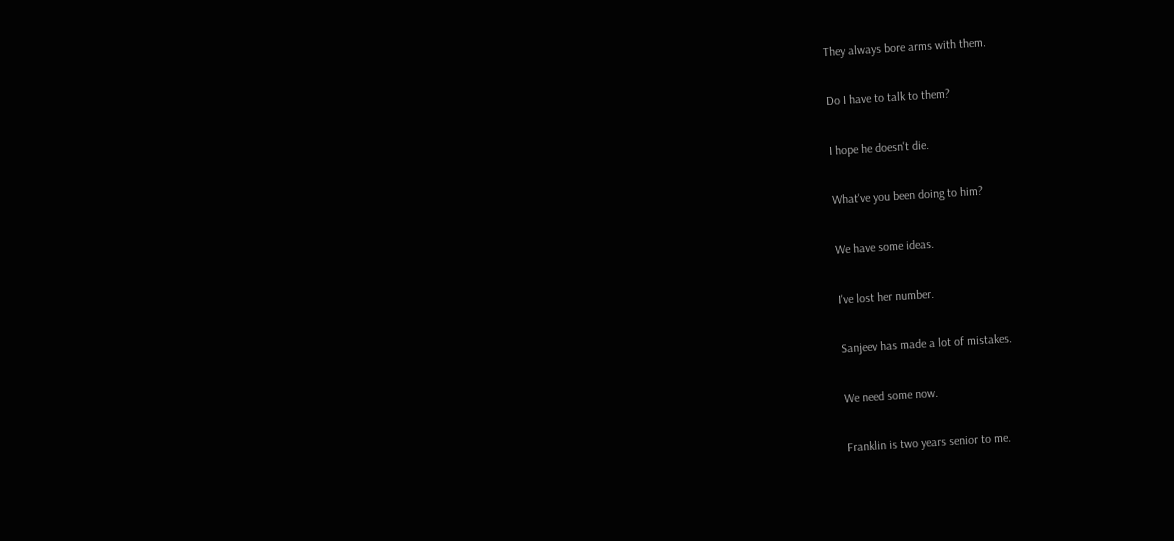They always bore arms with them.

Do I have to talk to them?

I hope he doesn't die.

What've you been doing to him?

We have some ideas.

I've lost her number.

Sanjeev has made a lot of mistakes.

We need some now.

Franklin is two years senior to me.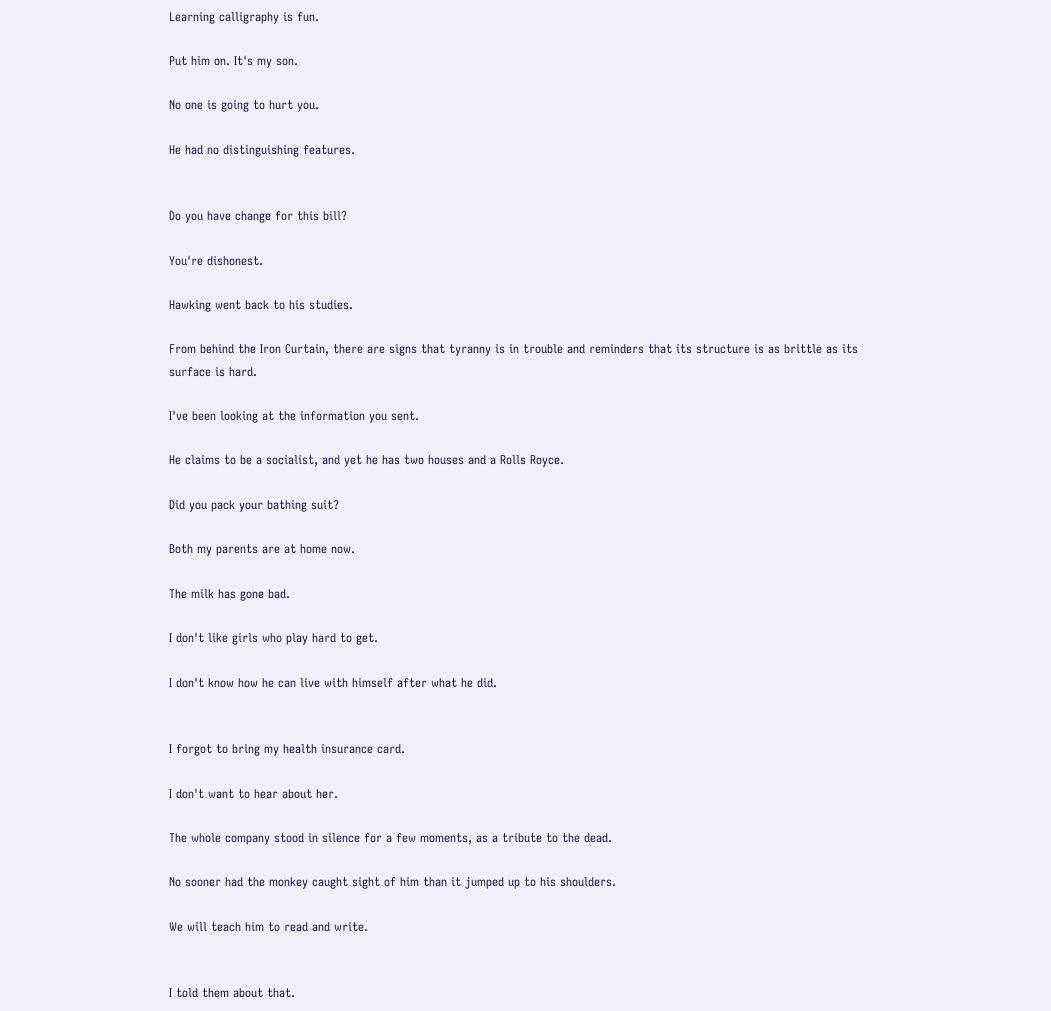Learning calligraphy is fun.

Put him on. It's my son.

No one is going to hurt you.

He had no distinguishing features.


Do you have change for this bill?

You're dishonest.

Hawking went back to his studies.

From behind the Iron Curtain, there are signs that tyranny is in trouble and reminders that its structure is as brittle as its surface is hard.

I've been looking at the information you sent.

He claims to be a socialist, and yet he has two houses and a Rolls Royce.

Did you pack your bathing suit?

Both my parents are at home now.

The milk has gone bad.

I don't like girls who play hard to get.

I don't know how he can live with himself after what he did.


I forgot to bring my health insurance card.

I don't want to hear about her.

The whole company stood in silence for a few moments, as a tribute to the dead.

No sooner had the monkey caught sight of him than it jumped up to his shoulders.

We will teach him to read and write.


I told them about that.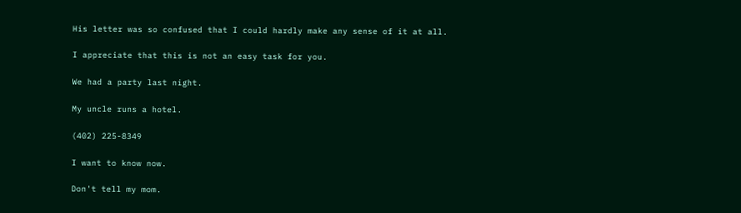His letter was so confused that I could hardly make any sense of it at all.

I appreciate that this is not an easy task for you.

We had a party last night.

My uncle runs a hotel.

(402) 225-8349

I want to know now.

Don't tell my mom.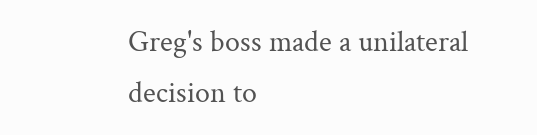Greg's boss made a unilateral decision to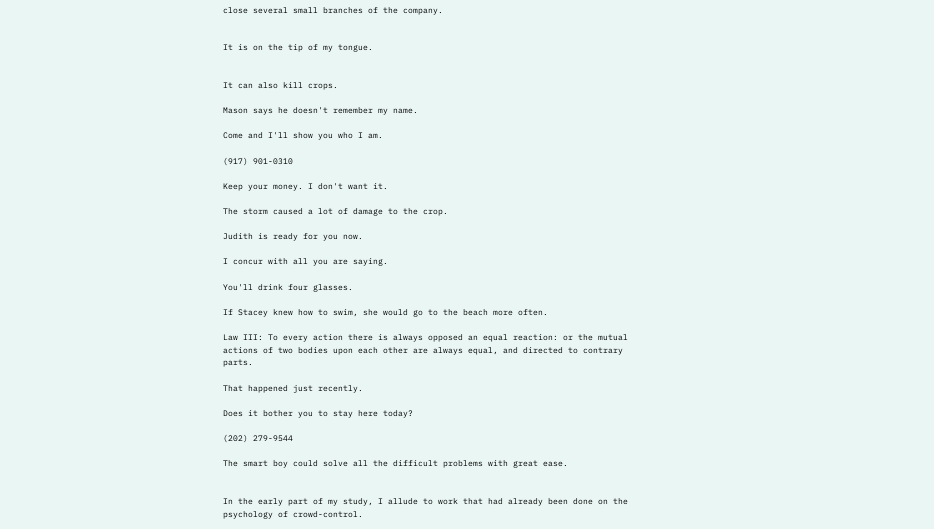close several small branches of the company.


It is on the tip of my tongue.


It can also kill crops.

Mason says he doesn't remember my name.

Come and I'll show you who I am.

(917) 901-0310

Keep your money. I don't want it.

The storm caused a lot of damage to the crop.

Judith is ready for you now.

I concur with all you are saying.

You'll drink four glasses.

If Stacey knew how to swim, she would go to the beach more often.

Law III: To every action there is always opposed an equal reaction: or the mutual actions of two bodies upon each other are always equal, and directed to contrary parts.

That happened just recently.

Does it bother you to stay here today?

(202) 279-9544

The smart boy could solve all the difficult problems with great ease.


In the early part of my study, I allude to work that had already been done on the psychology of crowd-control.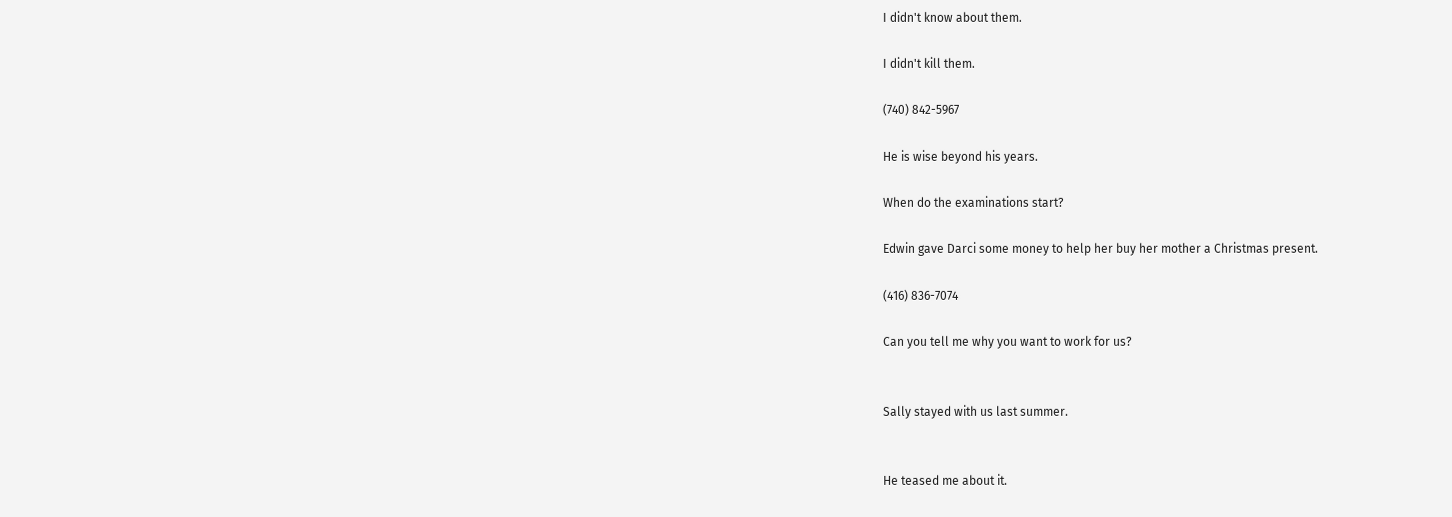I didn't know about them.

I didn't kill them.

(740) 842-5967

He is wise beyond his years.

When do the examinations start?

Edwin gave Darci some money to help her buy her mother a Christmas present.

(416) 836-7074

Can you tell me why you want to work for us?


Sally stayed with us last summer.


He teased me about it.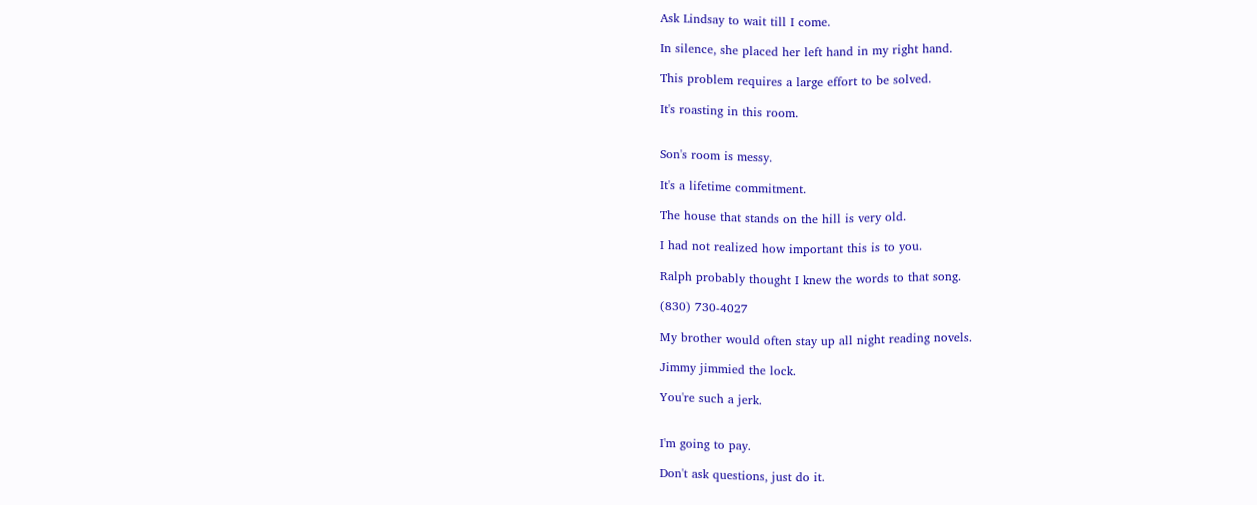Ask Lindsay to wait till I come.

In silence, she placed her left hand in my right hand.

This problem requires a large effort to be solved.

It's roasting in this room.


Son's room is messy.

It's a lifetime commitment.

The house that stands on the hill is very old.

I had not realized how important this is to you.

Ralph probably thought I knew the words to that song.

(830) 730-4027

My brother would often stay up all night reading novels.

Jimmy jimmied the lock.

You're such a jerk.


I'm going to pay.

Don't ask questions, just do it.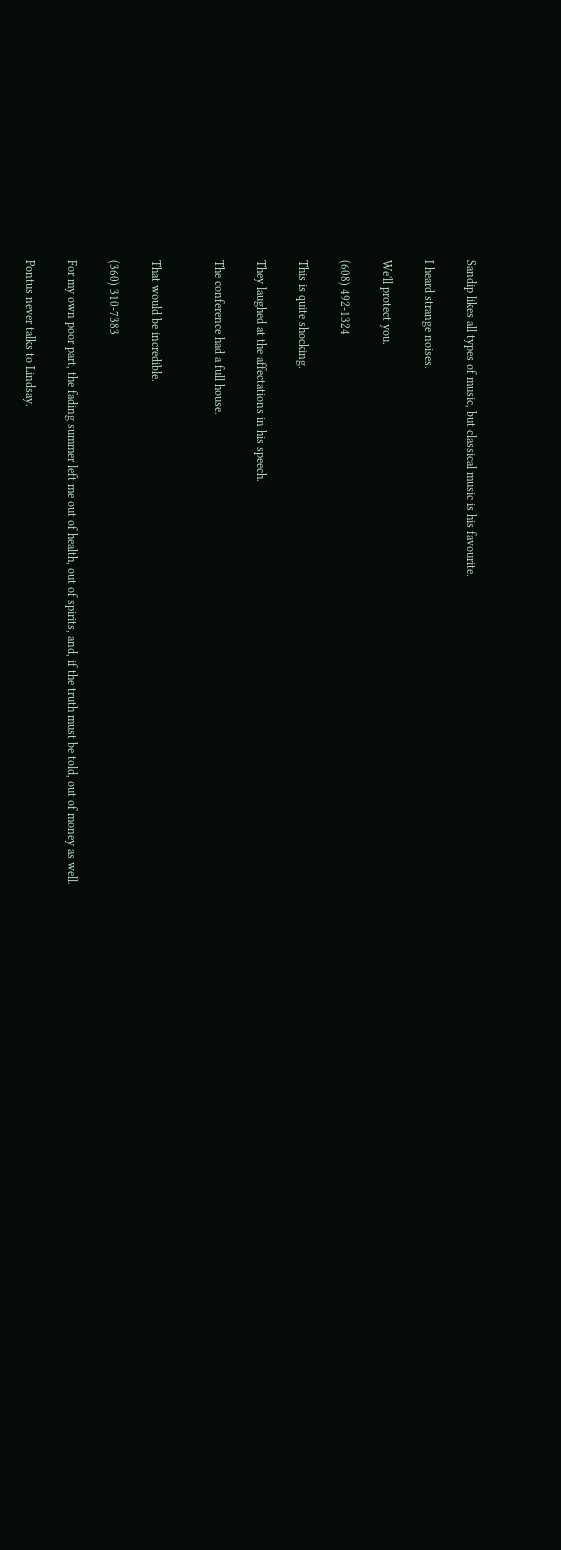Sandip likes all types of music, but classical music is his favourite.

I heard strange noises.

We'll protect you.

(608) 492-1324

This is quite shocking.

They laughed at the affectations in his speech.

The conference had a full house.


That would be incredible.

(360) 310-7383

For my own poor part, the fading summer left me out of health, out of spirits, and, if the truth must be told, out of money as well.

Pontus never talks to Lindsay.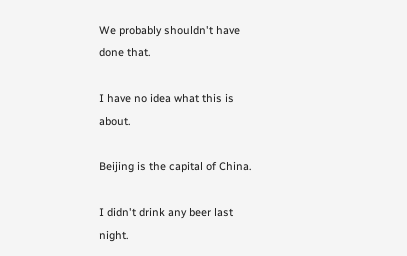We probably shouldn't have done that.

I have no idea what this is about.

Beijing is the capital of China.

I didn't drink any beer last night.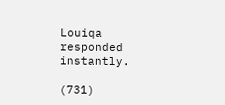Louiqa responded instantly.

(731)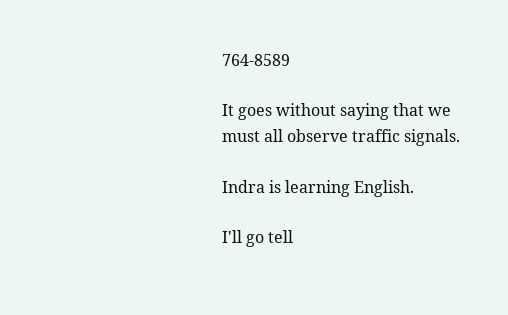764-8589

It goes without saying that we must all observe traffic signals.

Indra is learning English.

I'll go tell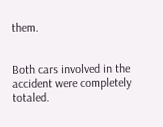them.


Both cars involved in the accident were completely totaled.